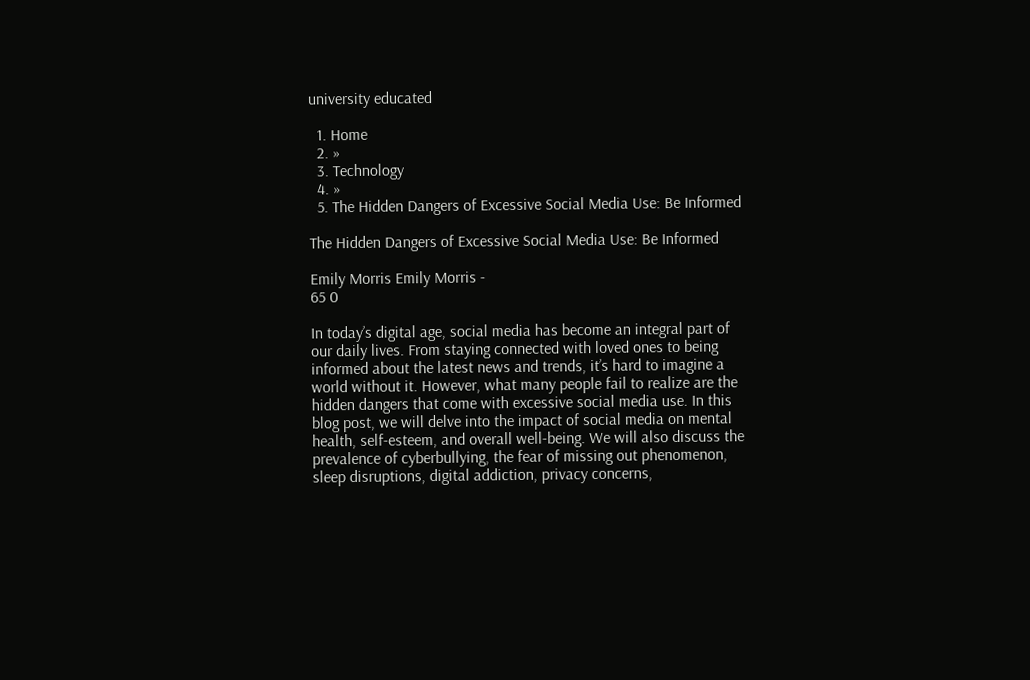university educated

  1. Home
  2. »
  3. Technology
  4. »
  5. The Hidden Dangers of Excessive Social Media Use: Be Informed

The Hidden Dangers of Excessive Social Media Use: Be Informed

Emily Morris Emily Morris -
65 0

In today’s digital age, social media has become an integral part of our daily lives. From staying connected with loved ones to being informed about the latest news and trends, it’s hard to imagine a world without it. However, what many people fail to realize are the hidden dangers that come with excessive social media use. In this blog post, we will delve into the impact of social media on mental health, self-esteem, and overall well-being. We will also discuss the prevalence of cyberbullying, the fear of missing out phenomenon, sleep disruptions, digital addiction, privacy concerns,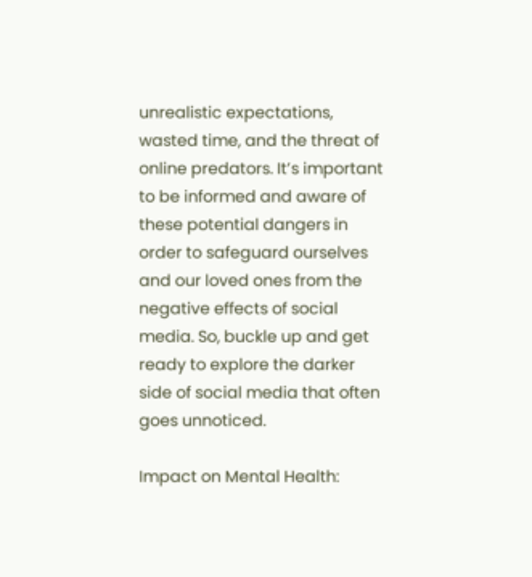unrealistic expectations, wasted time, and the threat of online predators. It’s important to be informed and aware of these potential dangers in order to safeguard ourselves and our loved ones from the negative effects of social media. So, buckle up and get ready to explore the darker side of social media that often goes unnoticed.

Impact on Mental Health: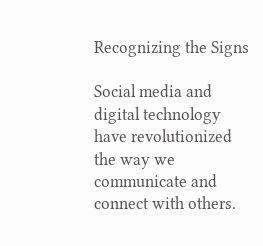Recognizing the Signs

Social media and digital technology have revolutionized the way we communicate and connect with others.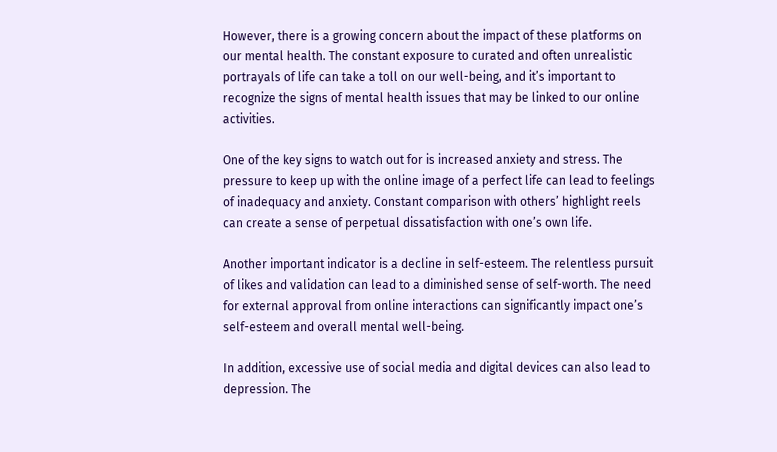However, there is a growing concern about the impact of these platforms on our mental health. The constant exposure to curated and often unrealistic portrayals of life can take a toll on our well-being, and it’s important to recognize the signs of mental health issues that may be linked to our online activities.

One of the key signs to watch out for is increased anxiety and stress. The pressure to keep up with the online image of a perfect life can lead to feelings of inadequacy and anxiety. Constant comparison with others’ highlight reels can create a sense of perpetual dissatisfaction with one’s own life.

Another important indicator is a decline in self-esteem. The relentless pursuit of likes and validation can lead to a diminished sense of self-worth. The need for external approval from online interactions can significantly impact one’s self-esteem and overall mental well-being.

In addition, excessive use of social media and digital devices can also lead to depression. The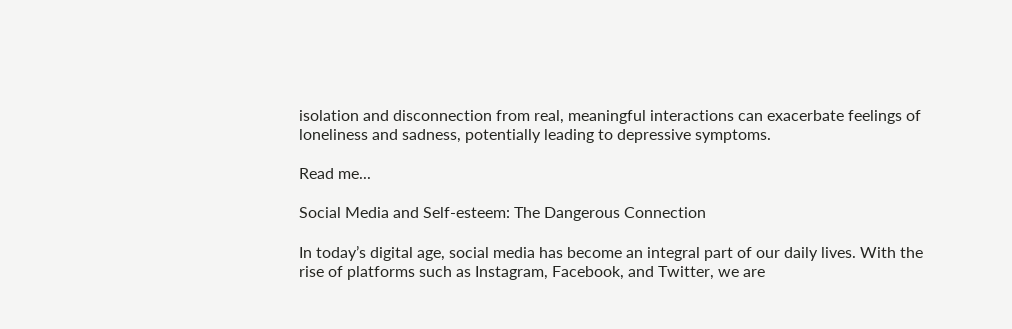isolation and disconnection from real, meaningful interactions can exacerbate feelings of loneliness and sadness, potentially leading to depressive symptoms.

Read me...

Social Media and Self-esteem: The Dangerous Connection

In today’s digital age, social media has become an integral part of our daily lives. With the rise of platforms such as Instagram, Facebook, and Twitter, we are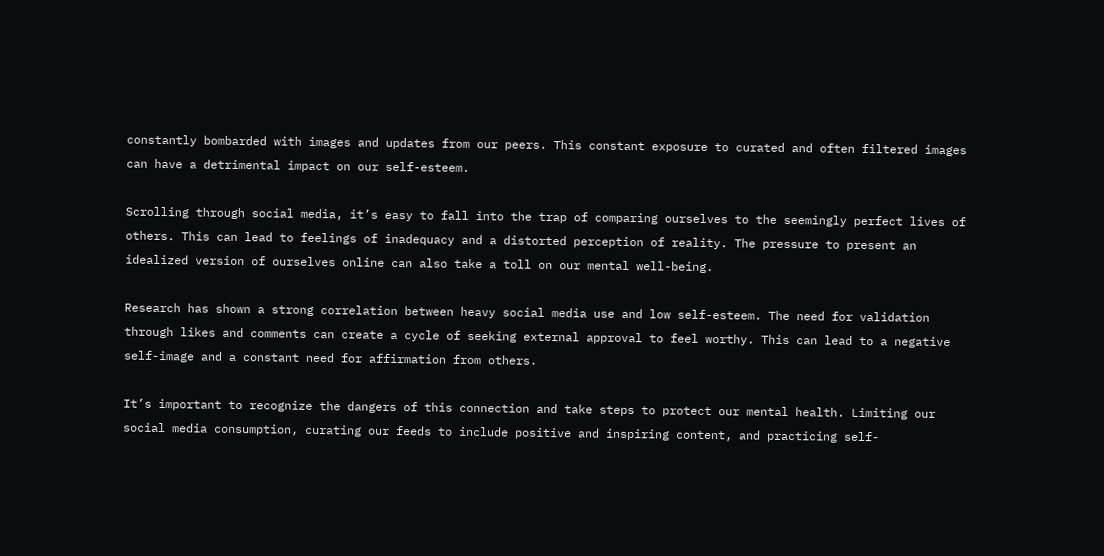constantly bombarded with images and updates from our peers. This constant exposure to curated and often filtered images can have a detrimental impact on our self-esteem.

Scrolling through social media, it’s easy to fall into the trap of comparing ourselves to the seemingly perfect lives of others. This can lead to feelings of inadequacy and a distorted perception of reality. The pressure to present an idealized version of ourselves online can also take a toll on our mental well-being.

Research has shown a strong correlation between heavy social media use and low self-esteem. The need for validation through likes and comments can create a cycle of seeking external approval to feel worthy. This can lead to a negative self-image and a constant need for affirmation from others.

It’s important to recognize the dangers of this connection and take steps to protect our mental health. Limiting our social media consumption, curating our feeds to include positive and inspiring content, and practicing self-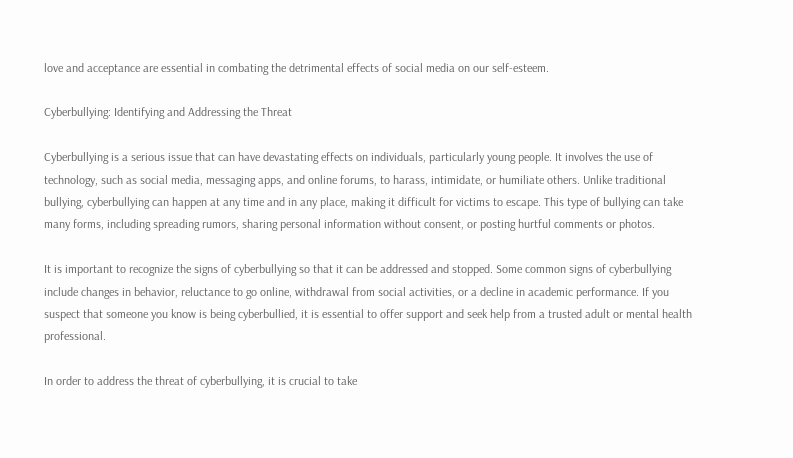love and acceptance are essential in combating the detrimental effects of social media on our self-esteem.

Cyberbullying: Identifying and Addressing the Threat

Cyberbullying is a serious issue that can have devastating effects on individuals, particularly young people. It involves the use of technology, such as social media, messaging apps, and online forums, to harass, intimidate, or humiliate others. Unlike traditional bullying, cyberbullying can happen at any time and in any place, making it difficult for victims to escape. This type of bullying can take many forms, including spreading rumors, sharing personal information without consent, or posting hurtful comments or photos.

It is important to recognize the signs of cyberbullying so that it can be addressed and stopped. Some common signs of cyberbullying include changes in behavior, reluctance to go online, withdrawal from social activities, or a decline in academic performance. If you suspect that someone you know is being cyberbullied, it is essential to offer support and seek help from a trusted adult or mental health professional.

In order to address the threat of cyberbullying, it is crucial to take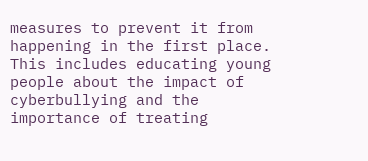measures to prevent it from happening in the first place. This includes educating young people about the impact of cyberbullying and the importance of treating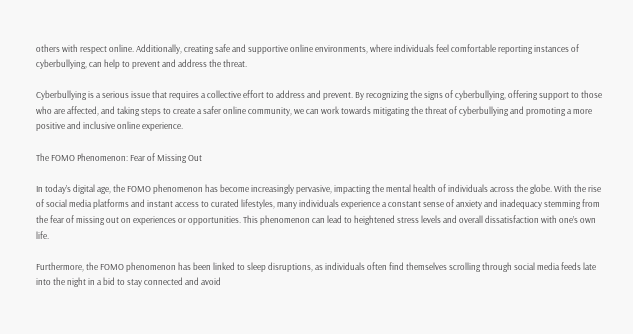others with respect online. Additionally, creating safe and supportive online environments, where individuals feel comfortable reporting instances of cyberbullying, can help to prevent and address the threat.

Cyberbullying is a serious issue that requires a collective effort to address and prevent. By recognizing the signs of cyberbullying, offering support to those who are affected, and taking steps to create a safer online community, we can work towards mitigating the threat of cyberbullying and promoting a more positive and inclusive online experience.

The FOMO Phenomenon: Fear of Missing Out

In today’s digital age, the FOMO phenomenon has become increasingly pervasive, impacting the mental health of individuals across the globe. With the rise of social media platforms and instant access to curated lifestyles, many individuals experience a constant sense of anxiety and inadequacy stemming from the fear of missing out on experiences or opportunities. This phenomenon can lead to heightened stress levels and overall dissatisfaction with one’s own life.

Furthermore, the FOMO phenomenon has been linked to sleep disruptions, as individuals often find themselves scrolling through social media feeds late into the night in a bid to stay connected and avoid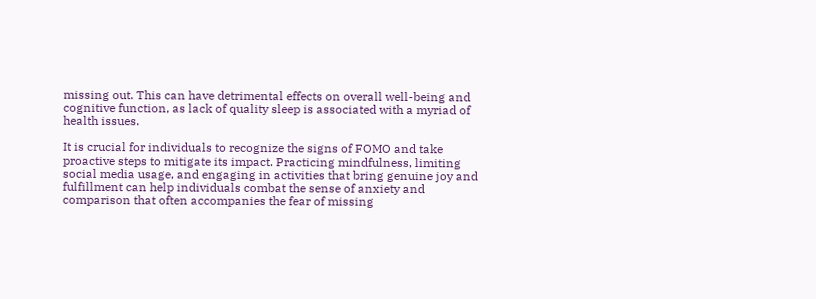missing out. This can have detrimental effects on overall well-being and cognitive function, as lack of quality sleep is associated with a myriad of health issues.

It is crucial for individuals to recognize the signs of FOMO and take proactive steps to mitigate its impact. Practicing mindfulness, limiting social media usage, and engaging in activities that bring genuine joy and fulfillment can help individuals combat the sense of anxiety and comparison that often accompanies the fear of missing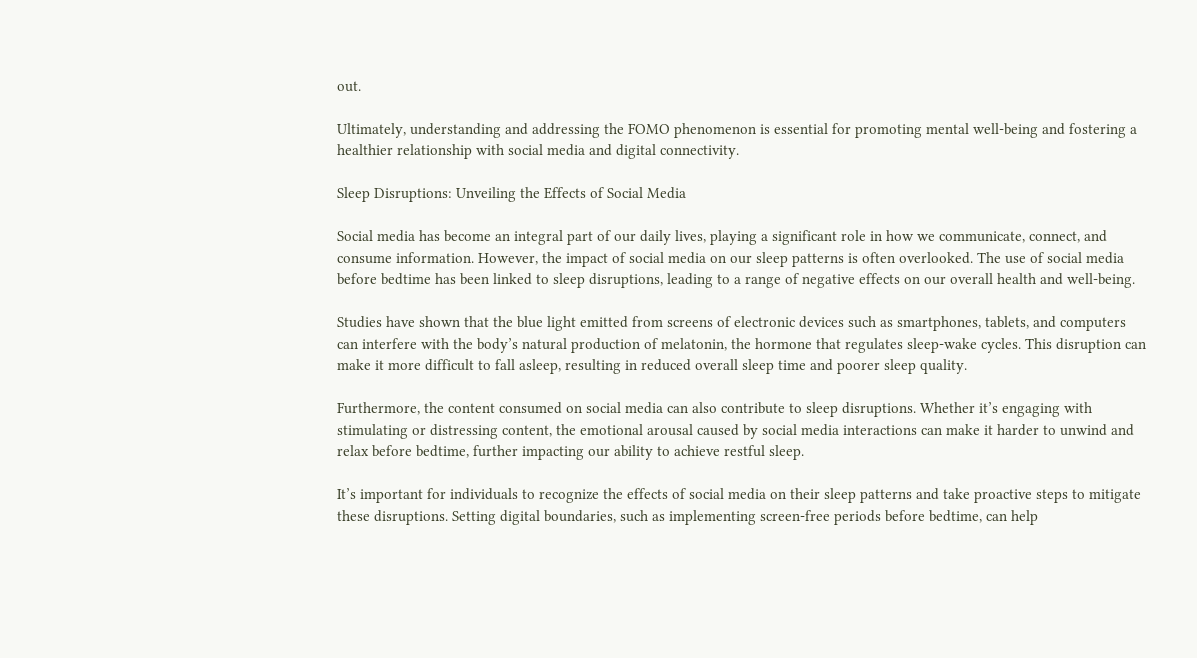out.

Ultimately, understanding and addressing the FOMO phenomenon is essential for promoting mental well-being and fostering a healthier relationship with social media and digital connectivity.

Sleep Disruptions: Unveiling the Effects of Social Media

Social media has become an integral part of our daily lives, playing a significant role in how we communicate, connect, and consume information. However, the impact of social media on our sleep patterns is often overlooked. The use of social media before bedtime has been linked to sleep disruptions, leading to a range of negative effects on our overall health and well-being.

Studies have shown that the blue light emitted from screens of electronic devices such as smartphones, tablets, and computers can interfere with the body’s natural production of melatonin, the hormone that regulates sleep-wake cycles. This disruption can make it more difficult to fall asleep, resulting in reduced overall sleep time and poorer sleep quality.

Furthermore, the content consumed on social media can also contribute to sleep disruptions. Whether it’s engaging with stimulating or distressing content, the emotional arousal caused by social media interactions can make it harder to unwind and relax before bedtime, further impacting our ability to achieve restful sleep.

It’s important for individuals to recognize the effects of social media on their sleep patterns and take proactive steps to mitigate these disruptions. Setting digital boundaries, such as implementing screen-free periods before bedtime, can help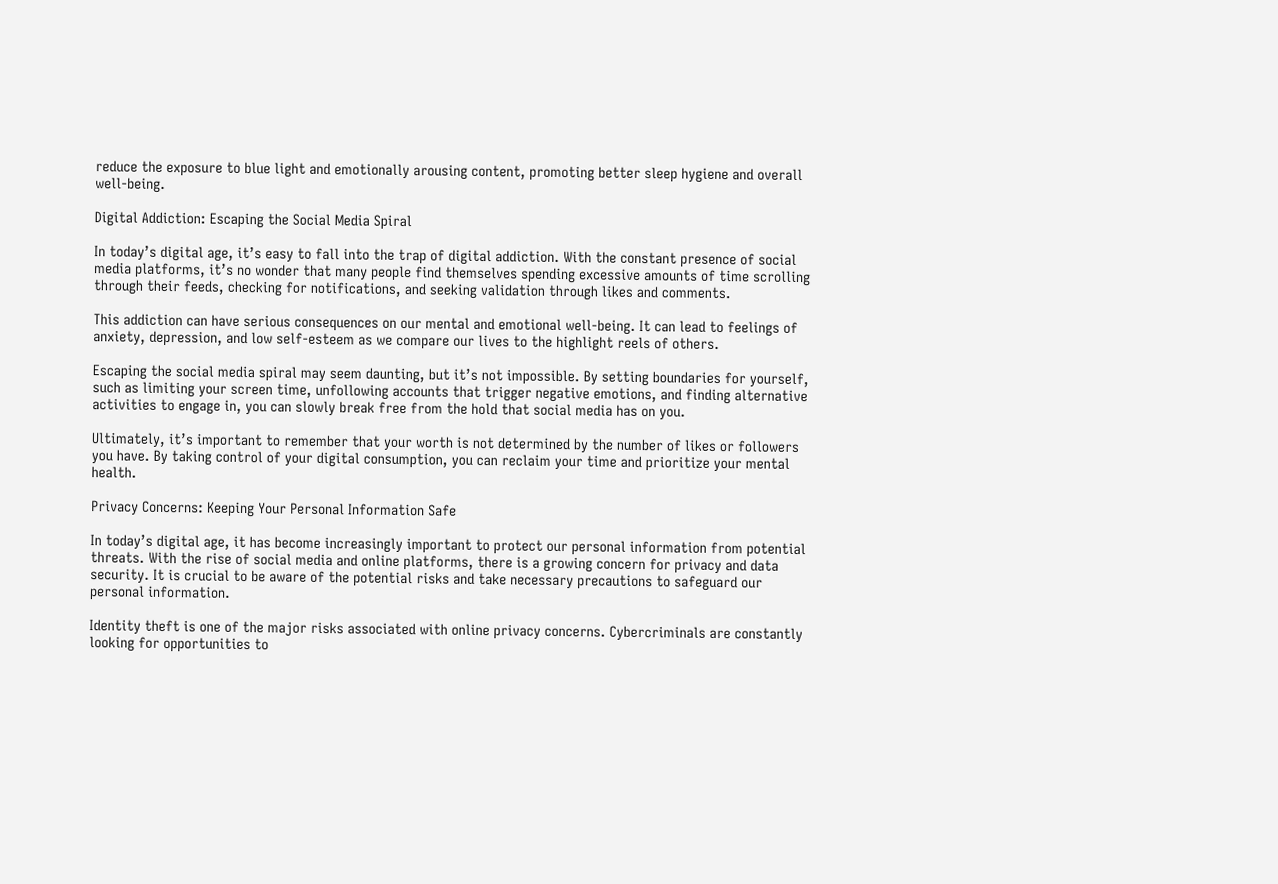reduce the exposure to blue light and emotionally arousing content, promoting better sleep hygiene and overall well-being.

Digital Addiction: Escaping the Social Media Spiral

In today’s digital age, it’s easy to fall into the trap of digital addiction. With the constant presence of social media platforms, it’s no wonder that many people find themselves spending excessive amounts of time scrolling through their feeds, checking for notifications, and seeking validation through likes and comments.

This addiction can have serious consequences on our mental and emotional well-being. It can lead to feelings of anxiety, depression, and low self-esteem as we compare our lives to the highlight reels of others.

Escaping the social media spiral may seem daunting, but it’s not impossible. By setting boundaries for yourself, such as limiting your screen time, unfollowing accounts that trigger negative emotions, and finding alternative activities to engage in, you can slowly break free from the hold that social media has on you.

Ultimately, it’s important to remember that your worth is not determined by the number of likes or followers you have. By taking control of your digital consumption, you can reclaim your time and prioritize your mental health.

Privacy Concerns: Keeping Your Personal Information Safe

In today’s digital age, it has become increasingly important to protect our personal information from potential threats. With the rise of social media and online platforms, there is a growing concern for privacy and data security. It is crucial to be aware of the potential risks and take necessary precautions to safeguard our personal information.

Identity theft is one of the major risks associated with online privacy concerns. Cybercriminals are constantly looking for opportunities to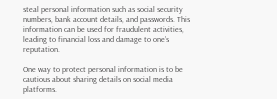steal personal information such as social security numbers, bank account details, and passwords. This information can be used for fraudulent activities, leading to financial loss and damage to one’s reputation.

One way to protect personal information is to be cautious about sharing details on social media platforms.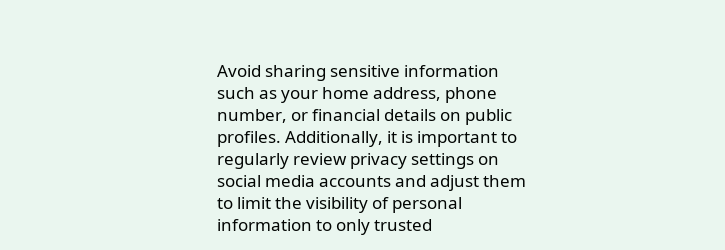Avoid sharing sensitive information such as your home address, phone number, or financial details on public profiles. Additionally, it is important to regularly review privacy settings on social media accounts and adjust them to limit the visibility of personal information to only trusted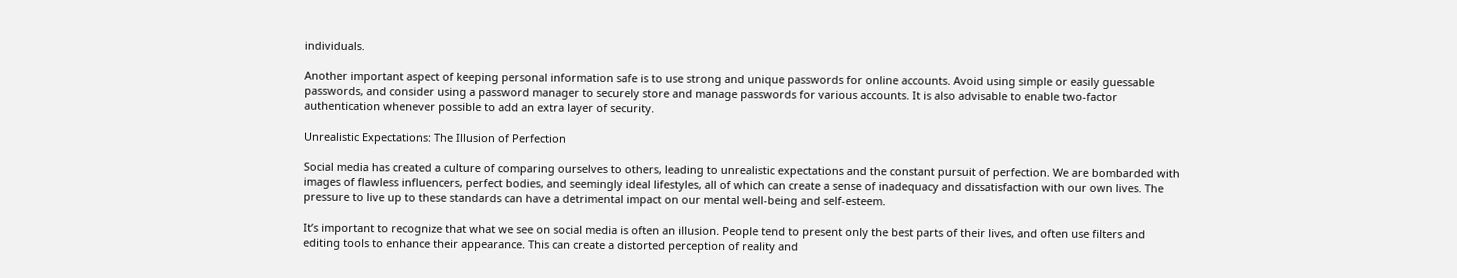individuals.

Another important aspect of keeping personal information safe is to use strong and unique passwords for online accounts. Avoid using simple or easily guessable passwords, and consider using a password manager to securely store and manage passwords for various accounts. It is also advisable to enable two-factor authentication whenever possible to add an extra layer of security.

Unrealistic Expectations: The Illusion of Perfection

Social media has created a culture of comparing ourselves to others, leading to unrealistic expectations and the constant pursuit of perfection. We are bombarded with images of flawless influencers, perfect bodies, and seemingly ideal lifestyles, all of which can create a sense of inadequacy and dissatisfaction with our own lives. The pressure to live up to these standards can have a detrimental impact on our mental well-being and self-esteem.

It’s important to recognize that what we see on social media is often an illusion. People tend to present only the best parts of their lives, and often use filters and editing tools to enhance their appearance. This can create a distorted perception of reality and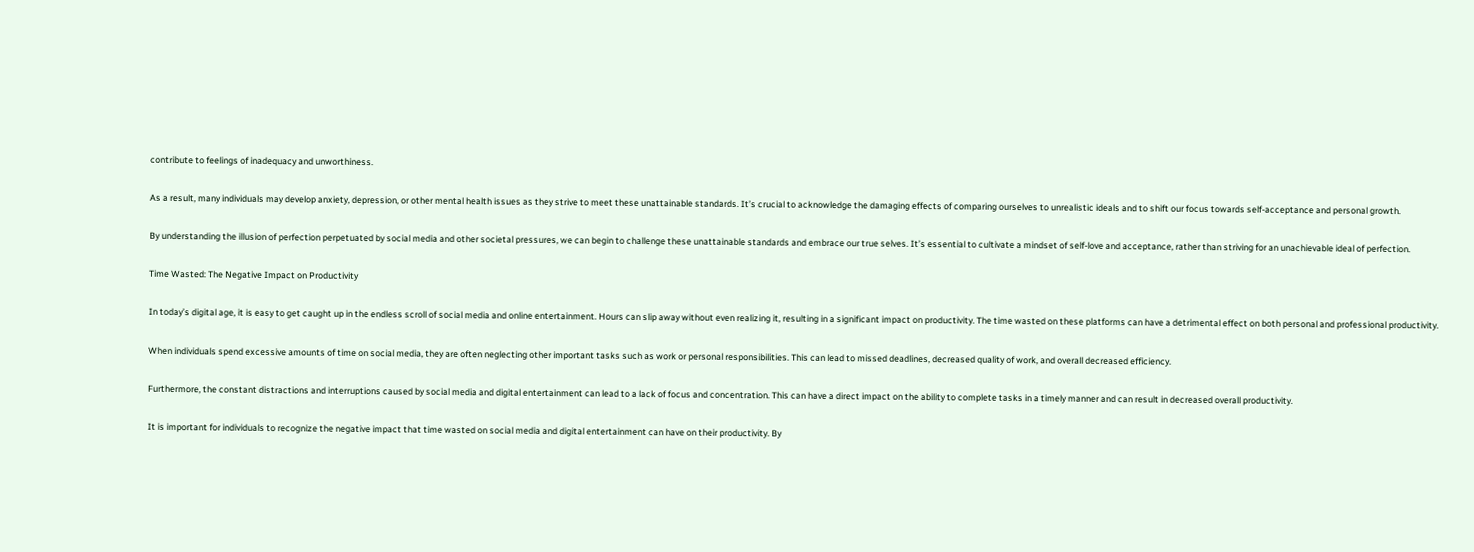contribute to feelings of inadequacy and unworthiness.

As a result, many individuals may develop anxiety, depression, or other mental health issues as they strive to meet these unattainable standards. It’s crucial to acknowledge the damaging effects of comparing ourselves to unrealistic ideals and to shift our focus towards self-acceptance and personal growth.

By understanding the illusion of perfection perpetuated by social media and other societal pressures, we can begin to challenge these unattainable standards and embrace our true selves. It’s essential to cultivate a mindset of self-love and acceptance, rather than striving for an unachievable ideal of perfection.

Time Wasted: The Negative Impact on Productivity

In today’s digital age, it is easy to get caught up in the endless scroll of social media and online entertainment. Hours can slip away without even realizing it, resulting in a significant impact on productivity. The time wasted on these platforms can have a detrimental effect on both personal and professional productivity.

When individuals spend excessive amounts of time on social media, they are often neglecting other important tasks such as work or personal responsibilities. This can lead to missed deadlines, decreased quality of work, and overall decreased efficiency.

Furthermore, the constant distractions and interruptions caused by social media and digital entertainment can lead to a lack of focus and concentration. This can have a direct impact on the ability to complete tasks in a timely manner and can result in decreased overall productivity.

It is important for individuals to recognize the negative impact that time wasted on social media and digital entertainment can have on their productivity. By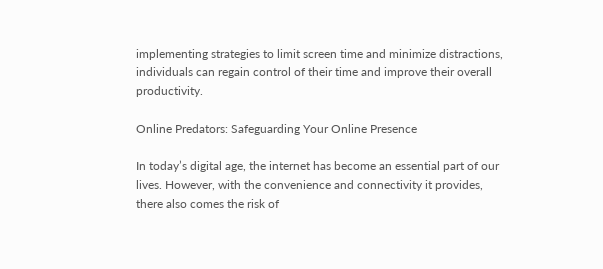implementing strategies to limit screen time and minimize distractions, individuals can regain control of their time and improve their overall productivity.

Online Predators: Safeguarding Your Online Presence

In today’s digital age, the internet has become an essential part of our lives. However, with the convenience and connectivity it provides, there also comes the risk of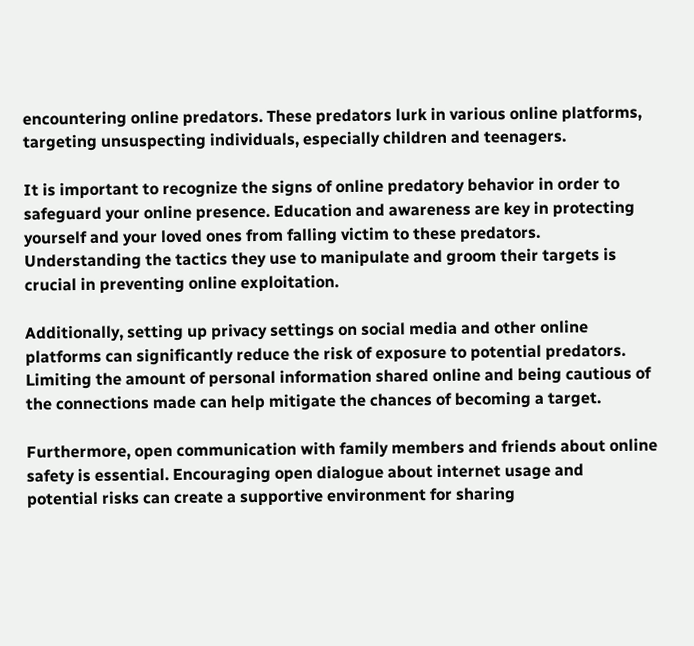encountering online predators. These predators lurk in various online platforms, targeting unsuspecting individuals, especially children and teenagers.

It is important to recognize the signs of online predatory behavior in order to safeguard your online presence. Education and awareness are key in protecting yourself and your loved ones from falling victim to these predators. Understanding the tactics they use to manipulate and groom their targets is crucial in preventing online exploitation.

Additionally, setting up privacy settings on social media and other online platforms can significantly reduce the risk of exposure to potential predators. Limiting the amount of personal information shared online and being cautious of the connections made can help mitigate the chances of becoming a target.

Furthermore, open communication with family members and friends about online safety is essential. Encouraging open dialogue about internet usage and potential risks can create a supportive environment for sharing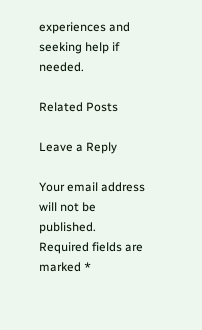experiences and seeking help if needed.

Related Posts

Leave a Reply

Your email address will not be published. Required fields are marked *